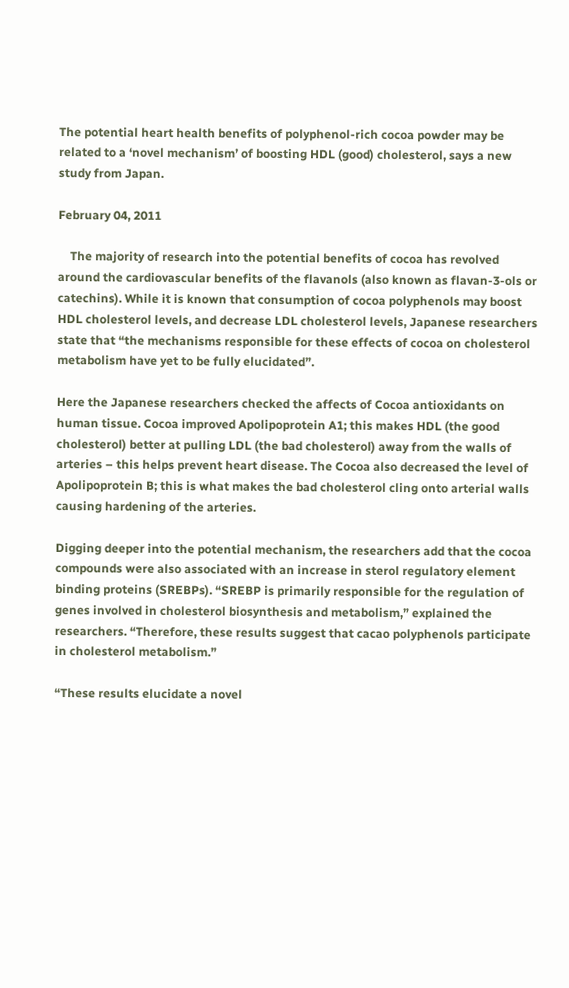The potential heart health benefits of polyphenol-rich cocoa powder may be related to a ‘novel mechanism’ of boosting HDL (good) cholesterol, says a new study from Japan.

February 04, 2011

    The majority of research into the potential benefits of cocoa has revolved around the cardiovascular benefits of the flavanols (also known as flavan-3-ols or catechins). While it is known that consumption of cocoa polyphenols may boost HDL cholesterol levels, and decrease LDL cholesterol levels, Japanese researchers state that “the mechanisms responsible for these effects of cocoa on cholesterol metabolism have yet to be fully elucidated”.

Here the Japanese researchers checked the affects of Cocoa antioxidants on human tissue. Cocoa improved Apolipoprotein A1; this makes HDL (the good cholesterol) better at pulling LDL (the bad cholesterol) away from the walls of arteries – this helps prevent heart disease. The Cocoa also decreased the level of Apolipoprotein B; this is what makes the bad cholesterol cling onto arterial walls causing hardening of the arteries.

Digging deeper into the potential mechanism, the researchers add that the cocoa compounds were also associated with an increase in sterol regulatory element binding proteins (SREBPs). “SREBP is primarily responsible for the regulation of genes involved in cholesterol biosynthesis and metabolism,” explained the researchers. “Therefore, these results suggest that cacao polyphenols participate in cholesterol metabolism.”

“These results elucidate a novel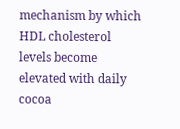mechanism by which HDL cholesterol levels become elevated with daily cocoa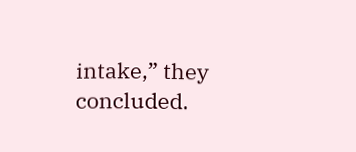intake,” they concluded.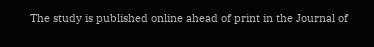The study is published online ahead of print in the Journal of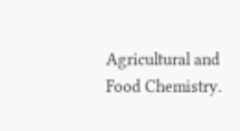Agricultural and Food Chemistry.